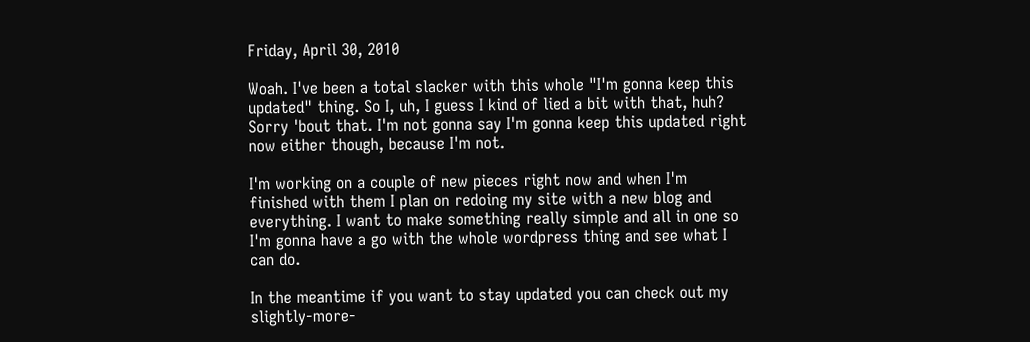Friday, April 30, 2010

Woah. I've been a total slacker with this whole "I'm gonna keep this updated" thing. So I, uh, I guess I kind of lied a bit with that, huh? Sorry 'bout that. I'm not gonna say I'm gonna keep this updated right now either though, because I'm not.

I'm working on a couple of new pieces right now and when I'm finished with them I plan on redoing my site with a new blog and everything. I want to make something really simple and all in one so I'm gonna have a go with the whole wordpress thing and see what I can do.

In the meantime if you want to stay updated you can check out my slightly-more-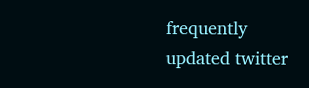frequently updated twitter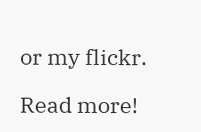or my flickr.

Read more!